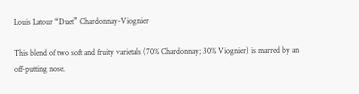Louis Latour “Duet” Chardonnay-Viognier

This blend of two soft and fruity varietals (70% Chardonnay; 30% Viognier) is marred by an off-putting nose.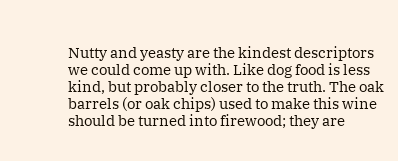Nutty and yeasty are the kindest descriptors we could come up with. Like dog food is less kind, but probably closer to the truth. The oak barrels (or oak chips) used to make this wine should be turned into firewood; they are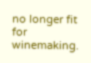no longer fit for winemaking.